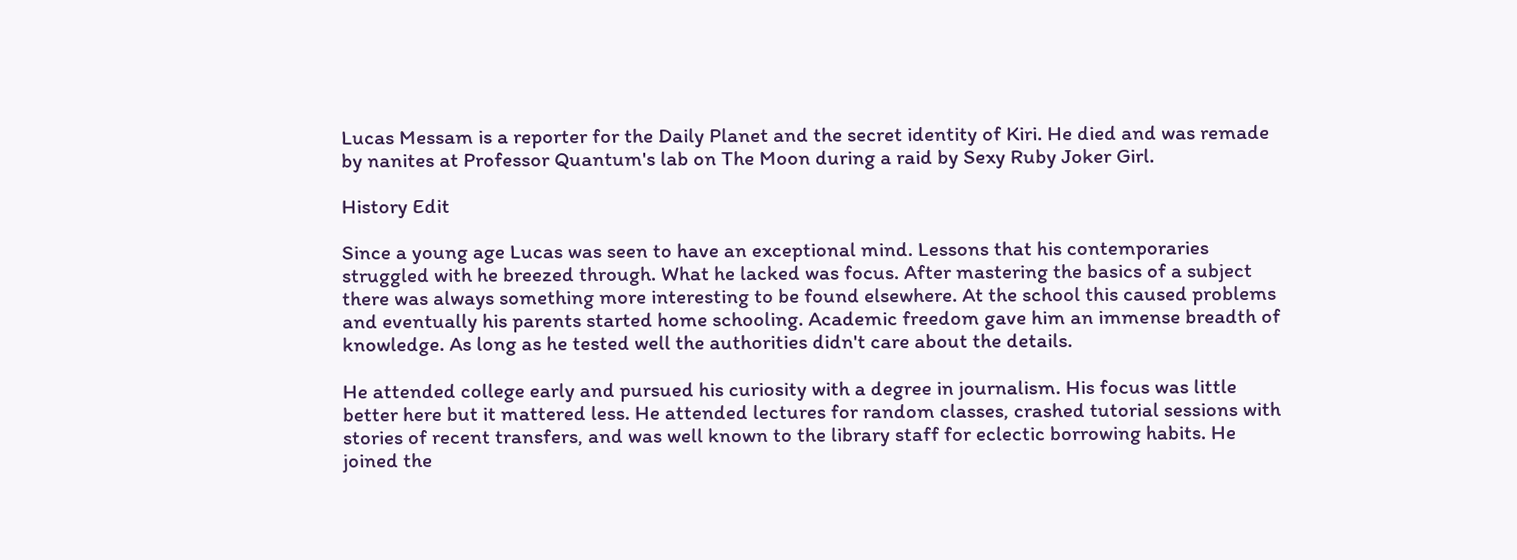Lucas Messam is a reporter for the Daily Planet and the secret identity of Kiri. He died and was remade by nanites at Professor Quantum's lab on The Moon during a raid by Sexy Ruby Joker Girl.

History Edit

Since a young age Lucas was seen to have an exceptional mind. Lessons that his contemporaries struggled with he breezed through. What he lacked was focus. After mastering the basics of a subject there was always something more interesting to be found elsewhere. At the school this caused problems and eventually his parents started home schooling. Academic freedom gave him an immense breadth of knowledge. As long as he tested well the authorities didn't care about the details.

He attended college early and pursued his curiosity with a degree in journalism. His focus was little better here but it mattered less. He attended lectures for random classes, crashed tutorial sessions with stories of recent transfers, and was well known to the library staff for eclectic borrowing habits. He joined the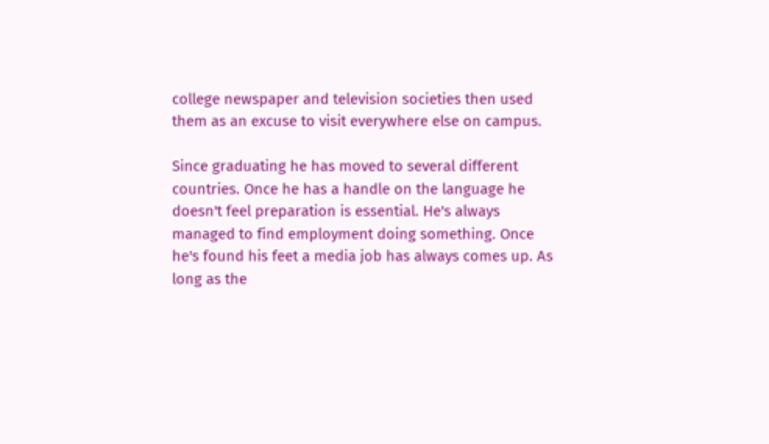college newspaper and television societies then used them as an excuse to visit everywhere else on campus.

Since graduating he has moved to several different countries. Once he has a handle on the language he doesn't feel preparation is essential. He's always managed to find employment doing something. Once he's found his feet a media job has always comes up. As long as the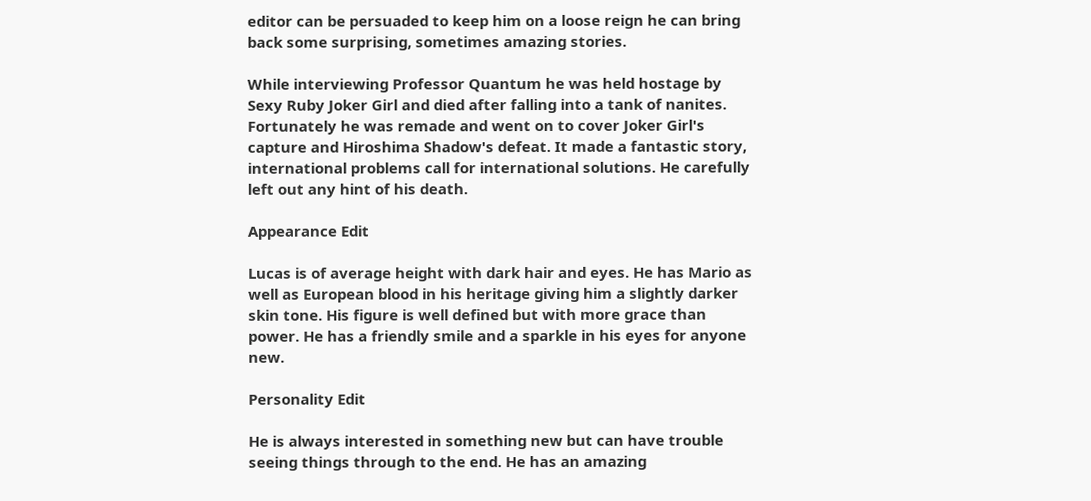editor can be persuaded to keep him on a loose reign he can bring back some surprising, sometimes amazing stories.

While interviewing Professor Quantum he was held hostage by Sexy Ruby Joker Girl and died after falling into a tank of nanites. Fortunately he was remade and went on to cover Joker Girl's capture and Hiroshima Shadow's defeat. It made a fantastic story, international problems call for international solutions. He carefully left out any hint of his death.

Appearance Edit

Lucas is of average height with dark hair and eyes. He has Mario as well as European blood in his heritage giving him a slightly darker skin tone. His figure is well defined but with more grace than power. He has a friendly smile and a sparkle in his eyes for anyone new.

Personality Edit

He is always interested in something new but can have trouble seeing things through to the end. He has an amazing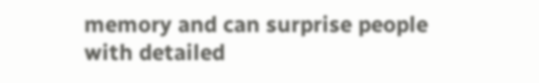memory and can surprise people with detailed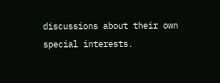discussions about their own special interests.